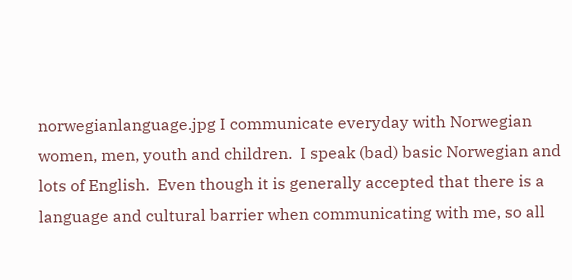norwegianlanguage.jpg I communicate everyday with Norwegian women, men, youth and children.  I speak (bad) basic Norwegian and lots of English.  Even though it is generally accepted that there is a language and cultural barrier when communicating with me, so all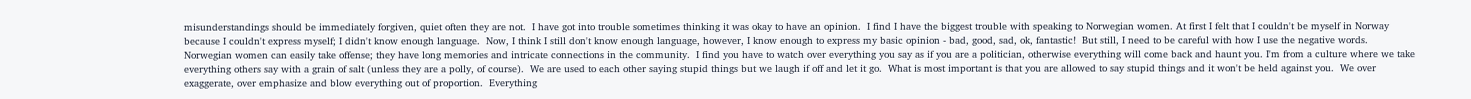misunderstandings should be immediately forgiven, quiet often they are not.  I have got into trouble sometimes thinking it was okay to have an opinion.  I find I have the biggest trouble with speaking to Norwegian women. At first I felt that I couldn't be myself in Norway because I couldn't express myself; I didn't know enough language.  Now, I think I still don't know enough language, however, I know enough to express my basic opinion - bad, good, sad, ok, fantastic!  But still, I need to be careful with how I use the negative words.  Norwegian women can easily take offense; they have long memories and intricate connections in the community.  I find you have to watch over everything you say as if you are a politician, otherwise everything will come back and haunt you. I'm from a culture where we take everything others say with a grain of salt (unless they are a polly, of course).  We are used to each other saying stupid things but we laugh if off and let it go.  What is most important is that you are allowed to say stupid things and it won't be held against you.  We over exaggerate, over emphasize and blow everything out of proportion.  Everything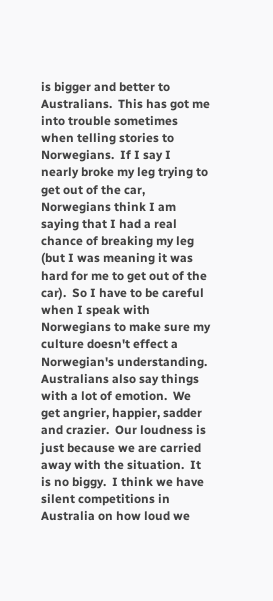is bigger and better to Australians.  This has got me into trouble sometimes when telling stories to Norwegians.  If I say I nearly broke my leg trying to get out of the car, Norwegians think I am saying that I had a real chance of breaking my leg (but I was meaning it was hard for me to get out of the car).  So I have to be careful when I speak with Norwegians to make sure my culture doesn't effect a Norwegian's understanding. Australians also say things with a lot of emotion.  We get angrier, happier, sadder and crazier.  Our loudness is just because we are carried away with the situation.  It is no biggy.  I think we have silent competitions in Australia on how loud we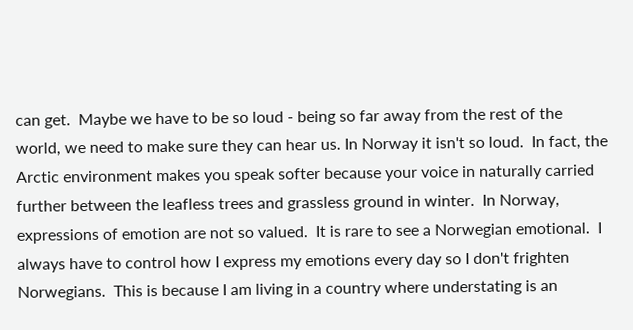can get.  Maybe we have to be so loud - being so far away from the rest of the world, we need to make sure they can hear us. In Norway it isn't so loud.  In fact, the Arctic environment makes you speak softer because your voice in naturally carried further between the leafless trees and grassless ground in winter.  In Norway, expressions of emotion are not so valued.  It is rare to see a Norwegian emotional.  I always have to control how I express my emotions every day so I don't frighten Norwegians.  This is because I am living in a country where understating is an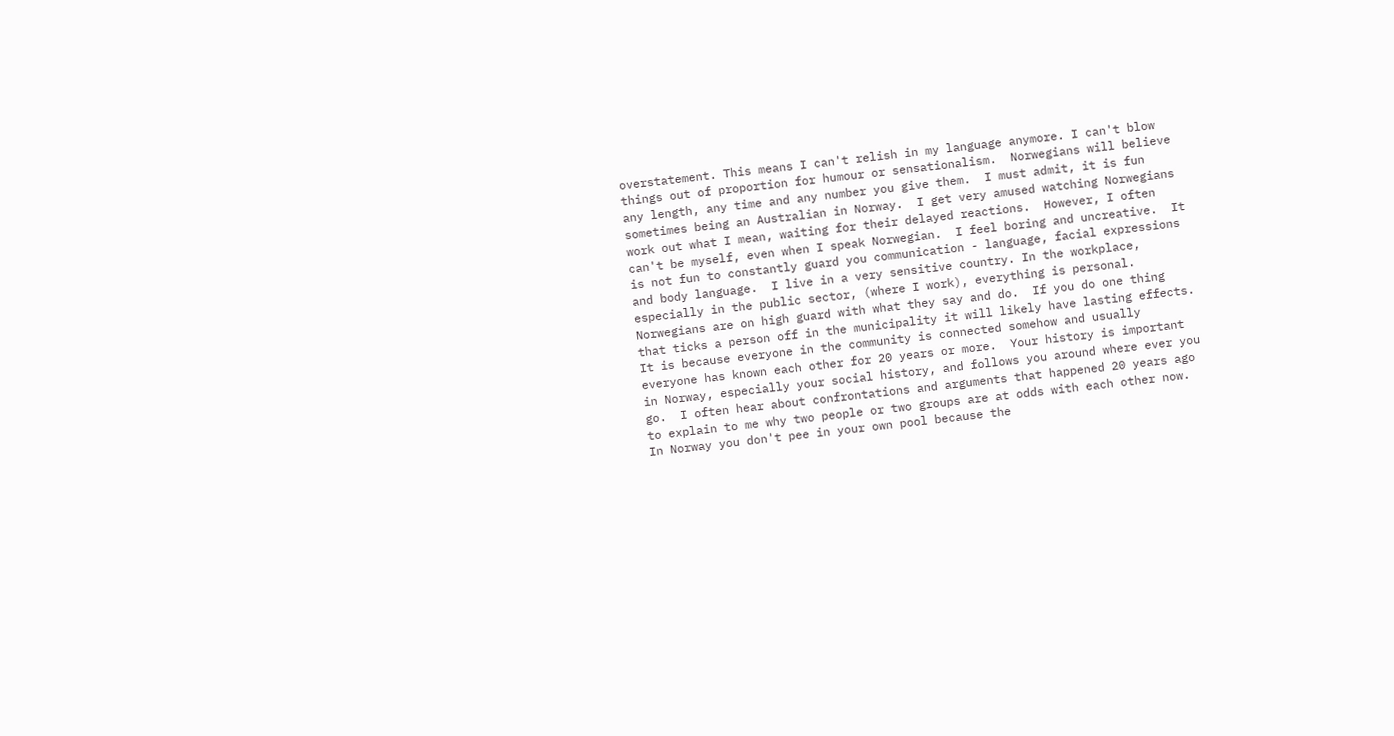overstatement. This means I can't relish in my language anymore. I can't blow things out of proportion for humour or sensationalism.  Norwegians will believe any length, any time and any number you give them.  I must admit, it is fun sometimes being an Australian in Norway.  I get very amused watching Norwegians work out what I mean, waiting for their delayed reactions.  However, I often can't be myself, even when I speak Norwegian.  I feel boring and uncreative.  It is not fun to constantly guard you communication - language, facial expressions and body language.  I live in a very sensitive country. In the workplace, especially in the public sector, (where I work), everything is personal.  Norwegians are on high guard with what they say and do.  If you do one thing that ticks a person off in the municipality it will likely have lasting effects.  It is because everyone in the community is connected somehow and usually everyone has known each other for 20 years or more.  Your history is important in Norway, especially your social history, and follows you around where ever you go.  I often hear about confrontations and arguments that happened 20 years ago to explain to me why two people or two groups are at odds with each other now.  In Norway you don't pee in your own pool because the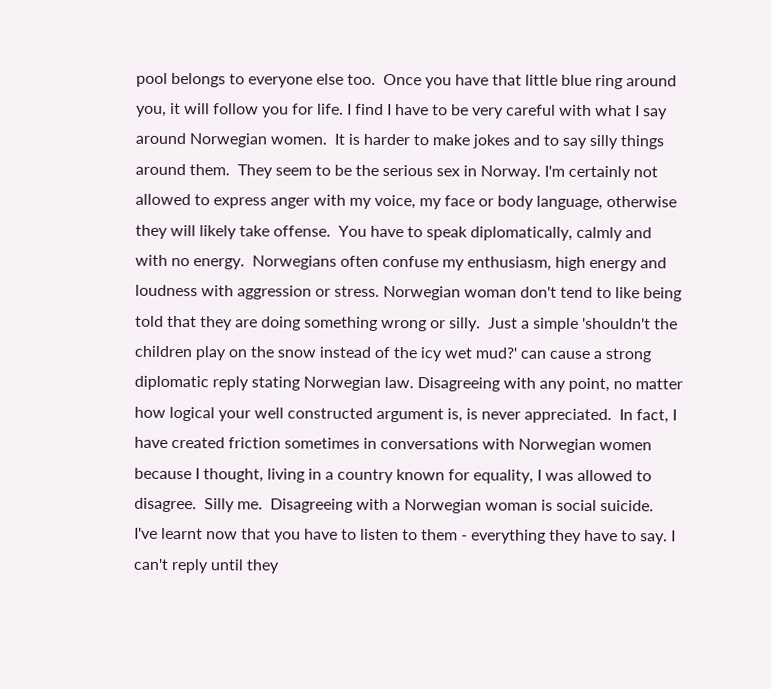pool belongs to everyone else too.  Once you have that little blue ring around you, it will follow you for life. I find I have to be very careful with what I say around Norwegian women.  It is harder to make jokes and to say silly things around them.  They seem to be the serious sex in Norway. I'm certainly not allowed to express anger with my voice, my face or body language, otherwise they will likely take offense.  You have to speak diplomatically, calmly and with no energy.  Norwegians often confuse my enthusiasm, high energy and loudness with aggression or stress. Norwegian woman don't tend to like being told that they are doing something wrong or silly.  Just a simple 'shouldn't the children play on the snow instead of the icy wet mud?' can cause a strong diplomatic reply stating Norwegian law. Disagreeing with any point, no matter how logical your well constructed argument is, is never appreciated.  In fact, I have created friction sometimes in conversations with Norwegian women because I thought, living in a country known for equality, I was allowed to disagree.  Silly me.  Disagreeing with a Norwegian woman is social suicide.  I've learnt now that you have to listen to them - everything they have to say. I can't reply until they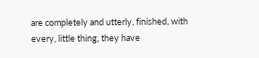are completely and utterly, finished, with every, little thing, they have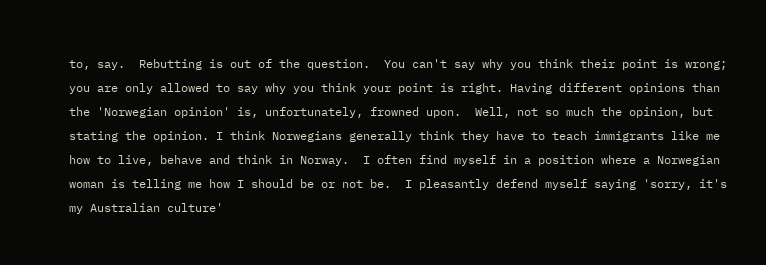to, say.  Rebutting is out of the question.  You can't say why you think their point is wrong; you are only allowed to say why you think your point is right. Having different opinions than the 'Norwegian opinion' is, unfortunately, frowned upon.  Well, not so much the opinion, but stating the opinion. I think Norwegians generally think they have to teach immigrants like me how to live, behave and think in Norway.  I often find myself in a position where a Norwegian woman is telling me how I should be or not be.  I pleasantly defend myself saying 'sorry, it's my Australian culture'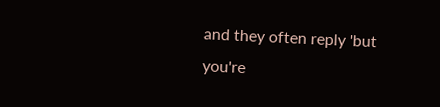and they often reply 'but you're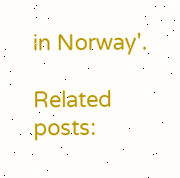in Norway'.

Related posts: